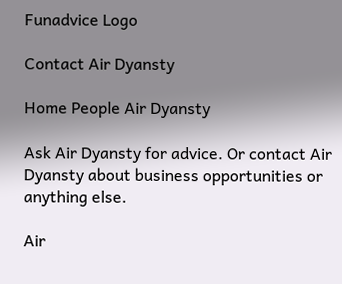Funadvice Logo

Contact Air Dyansty

Home People Air Dyansty

Ask Air Dyansty for advice. Or contact Air Dyansty about business opportunities or anything else.

Air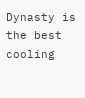Dynasty is the best cooling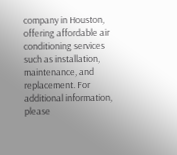company in Houston, offering affordable air conditioning services such as installation, maintenance, and replacement. For additional information, please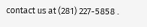contact us at (281) 227-5858 .